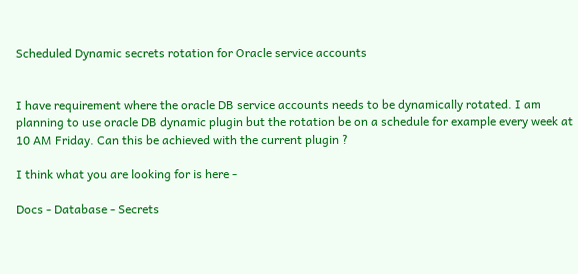Scheduled Dynamic secrets rotation for Oracle service accounts


I have requirement where the oracle DB service accounts needs to be dynamically rotated. I am planning to use oracle DB dynamic plugin but the rotation be on a schedule for example every week at 10 AM Friday. Can this be achieved with the current plugin ?

I think what you are looking for is here -

Docs - Database - Secrets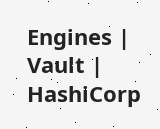Engines | Vault | HashiCorp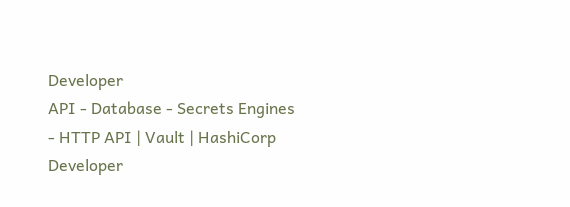Developer
API - Database - Secrets Engines - HTTP API | Vault | HashiCorp Developer